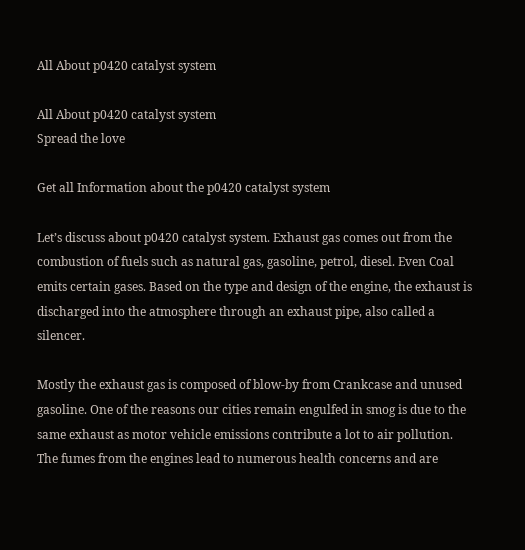All About p0420 catalyst system

All About p0420 catalyst system
Spread the love

Get all Information about the p0420 catalyst system

Let’s discuss about p0420 catalyst system. Exhaust gas comes out from the combustion of fuels such as natural gas, gasoline, petrol, diesel. Even Coal emits certain gases. Based on the type and design of the engine, the exhaust is discharged into the atmosphere through an exhaust pipe, also called a silencer.

Mostly the exhaust gas is composed of blow-by from Crankcase and unused gasoline. One of the reasons our cities remain engulfed in smog is due to the same exhaust as motor vehicle emissions contribute a lot to air pollution. The fumes from the engines lead to numerous health concerns and are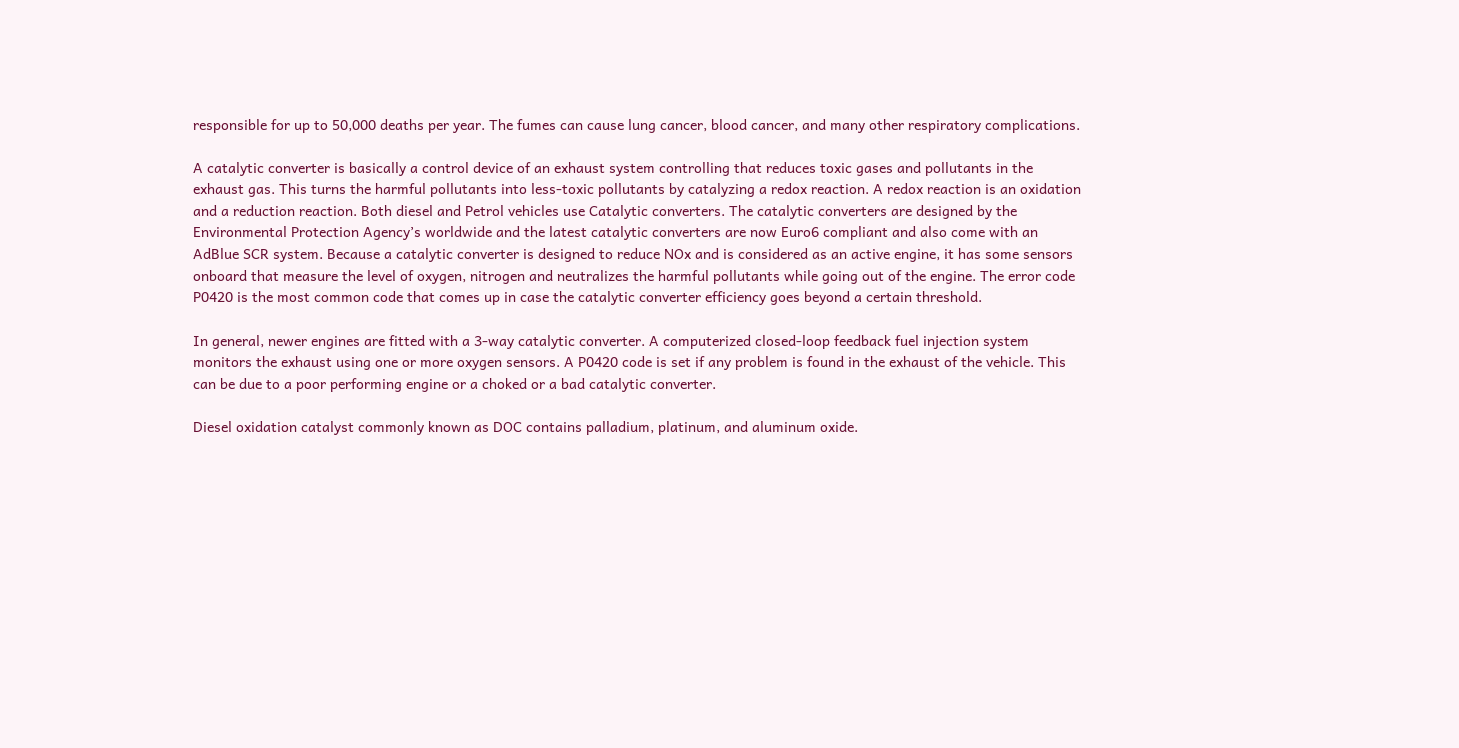responsible for up to 50,000 deaths per year. The fumes can cause lung cancer, blood cancer, and many other respiratory complications.

A catalytic converter is basically a control device of an exhaust system controlling that reduces toxic gases and pollutants in the exhaust gas. This turns the harmful pollutants into less-toxic pollutants by catalyzing a redox reaction. A redox reaction is an oxidation and a reduction reaction. Both diesel and Petrol vehicles use Catalytic converters. The catalytic converters are designed by the Environmental Protection Agency’s worldwide and the latest catalytic converters are now Euro6 compliant and also come with an AdBlue SCR system. Because a catalytic converter is designed to reduce NOx and is considered as an active engine, it has some sensors onboard that measure the level of oxygen, nitrogen and neutralizes the harmful pollutants while going out of the engine. The error code P0420 is the most common code that comes up in case the catalytic converter efficiency goes beyond a certain threshold.

In general, newer engines are fitted with a 3-way catalytic converter. A computerized closed-loop feedback fuel injection system monitors the exhaust using one or more oxygen sensors. A P0420 code is set if any problem is found in the exhaust of the vehicle. This can be due to a poor performing engine or a choked or a bad catalytic converter.

Diesel oxidation catalyst commonly known as DOC contains palladium, platinum, and aluminum oxide.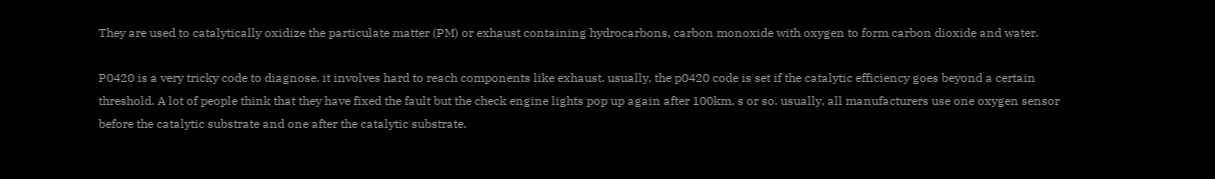They are used to catalytically oxidize the particulate matter (PM) or exhaust containing hydrocarbons, carbon monoxide with oxygen to form carbon dioxide and water.

P0420 is a very tricky code to diagnose. it involves hard to reach components like exhaust. usually, the p0420 code is set if the catalytic efficiency goes beyond a certain threshold. A lot of people think that they have fixed the fault but the check engine lights pop up again after 100km, s or so. usually, all manufacturers use one oxygen sensor before the catalytic substrate and one after the catalytic substrate.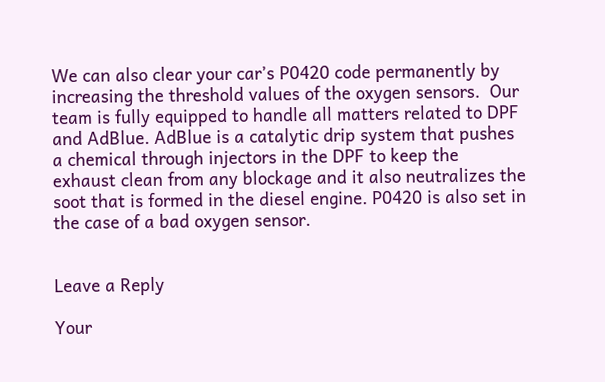We can also clear your car’s P0420 code permanently by increasing the threshold values of the oxygen sensors.  Our team is fully equipped to handle all matters related to DPF and AdBlue. AdBlue is a catalytic drip system that pushes a chemical through injectors in the DPF to keep the exhaust clean from any blockage and it also neutralizes the soot that is formed in the diesel engine. P0420 is also set in the case of a bad oxygen sensor.


Leave a Reply

Your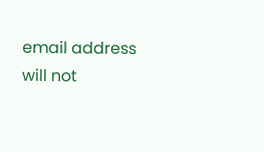email address will not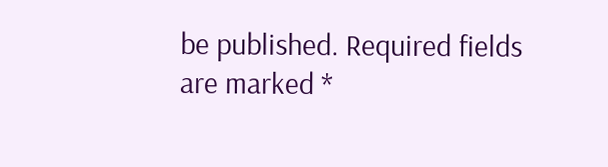be published. Required fields are marked *